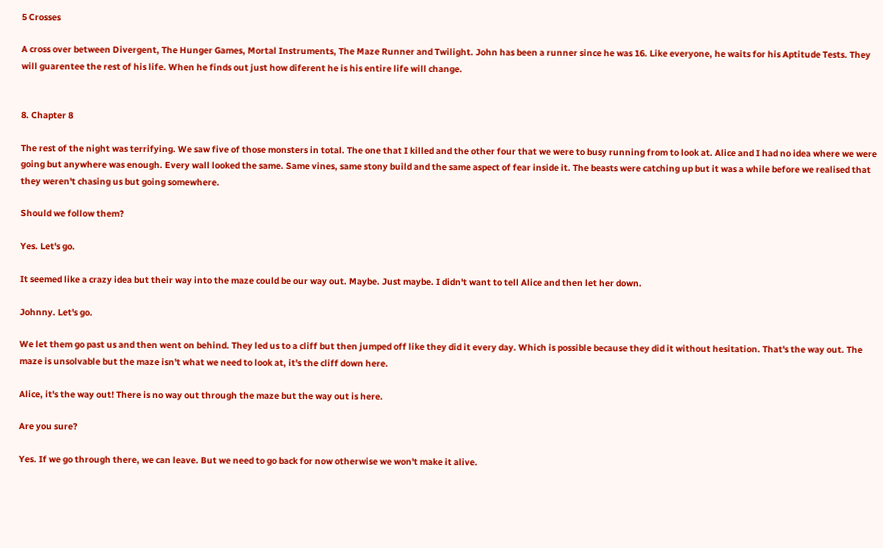5 Crosses

A cross over between Divergent, The Hunger Games, Mortal Instruments, The Maze Runner and Twilight. John has been a runner since he was 16. Like everyone, he waits for his Aptitude Tests. They will guarentee the rest of his life. When he finds out just how diferent he is his entire life will change.


8. Chapter 8

The rest of the night was terrifying. We saw five of those monsters in total. The one that I killed and the other four that we were to busy running from to look at. Alice and I had no idea where we were going but anywhere was enough. Every wall looked the same. Same vines, same stony build and the same aspect of fear inside it. The beasts were catching up but it was a while before we realised that they weren't chasing us but going somewhere.

Should we follow them?

Yes. Let's go.

It seemed like a crazy idea but their way into the maze could be our way out. Maybe. Just maybe. I didn't want to tell Alice and then let her down.

Johnny. Let's go.

We let them go past us and then went on behind. They led us to a cliff but then jumped off like they did it every day. Which is possible because they did it without hesitation. That's the way out. The maze is unsolvable but the maze isn't what we need to look at, it's the cliff down here.

Alice, it's the way out! There is no way out through the maze but the way out is here.

Are you sure?

Yes. If we go through there, we can leave. But we need to go back for now otherwise we won't make it alive.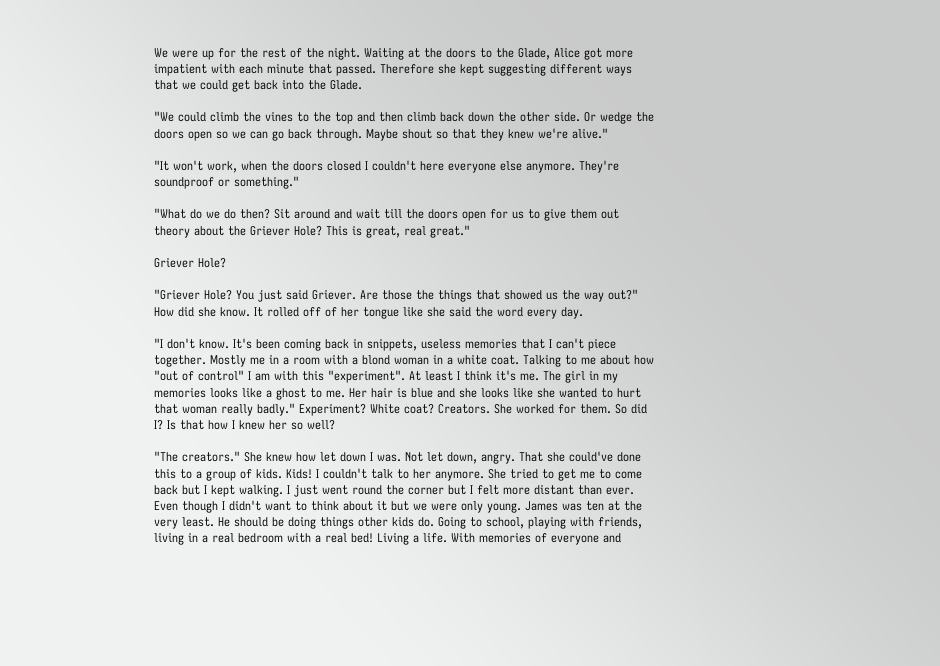We were up for the rest of the night. Waiting at the doors to the Glade, Alice got more impatient with each minute that passed. Therefore she kept suggesting different ways that we could get back into the Glade.

"We could climb the vines to the top and then climb back down the other side. Or wedge the doors open so we can go back through. Maybe shout so that they knew we're alive."

"It won't work, when the doors closed I couldn't here everyone else anymore. They're soundproof or something."

"What do we do then? Sit around and wait till the doors open for us to give them out theory about the Griever Hole? This is great, real great."

Griever Hole?

"Griever Hole? You just said Griever. Are those the things that showed us the way out?" How did she know. It rolled off of her tongue like she said the word every day.

"I don't know. It's been coming back in snippets, useless memories that I can't piece together. Mostly me in a room with a blond woman in a white coat. Talking to me about how "out of control" I am with this "experiment". At least I think it's me. The girl in my memories looks like a ghost to me. Her hair is blue and she looks like she wanted to hurt that woman really badly." Experiment? White coat? Creators. She worked for them. So did I? Is that how I knew her so well?

"The creators." She knew how let down I was. Not let down, angry. That she could've done this to a group of kids. Kids! I couldn't talk to her anymore. She tried to get me to come back but I kept walking. I just went round the corner but I felt more distant than ever. Even though I didn't want to think about it but we were only young. James was ten at the very least. He should be doing things other kids do. Going to school, playing with friends, living in a real bedroom with a real bed! Living a life. With memories of everyone and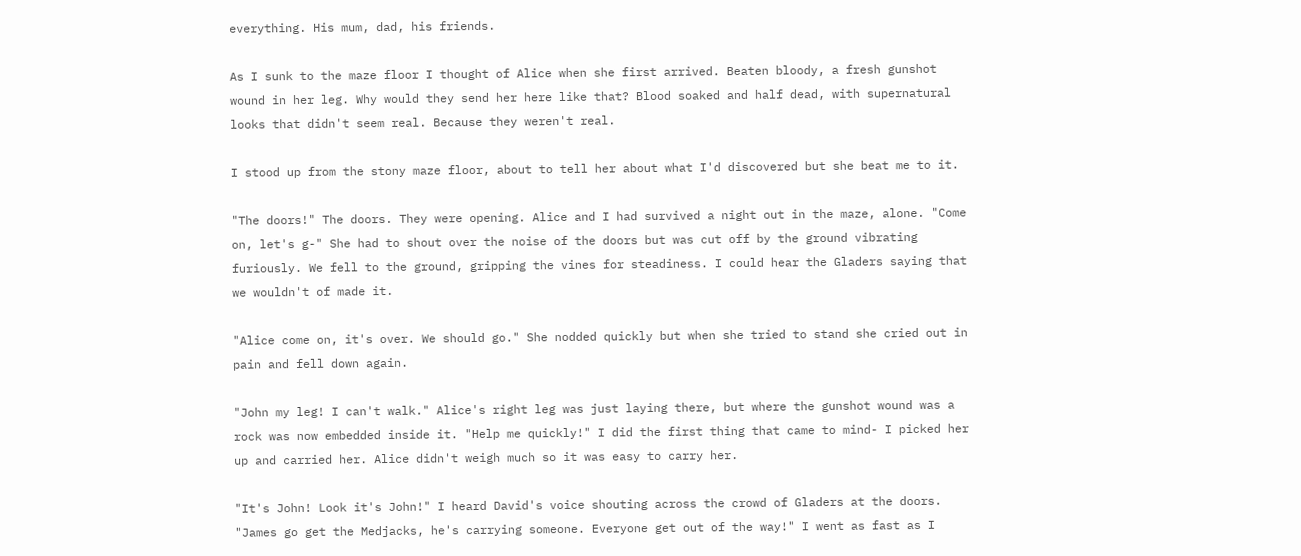everything. His mum, dad, his friends.

As I sunk to the maze floor I thought of Alice when she first arrived. Beaten bloody, a fresh gunshot wound in her leg. Why would they send her here like that? Blood soaked and half dead, with supernatural looks that didn't seem real. Because they weren't real.

I stood up from the stony maze floor, about to tell her about what I'd discovered but she beat me to it.

"The doors!" The doors. They were opening. Alice and I had survived a night out in the maze, alone. "Come on, let's g-" She had to shout over the noise of the doors but was cut off by the ground vibrating furiously. We fell to the ground, gripping the vines for steadiness. I could hear the Gladers saying that we wouldn't of made it.

"Alice come on, it's over. We should go." She nodded quickly but when she tried to stand she cried out in pain and fell down again.

"John my leg! I can't walk." Alice's right leg was just laying there, but where the gunshot wound was a rock was now embedded inside it. "Help me quickly!" I did the first thing that came to mind- I picked her up and carried her. Alice didn't weigh much so it was easy to carry her.

"It's John! Look it's John!" I heard David's voice shouting across the crowd of Gladers at the doors. "James go get the Medjacks, he's carrying someone. Everyone get out of the way!" I went as fast as I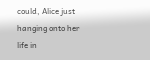could, Alice just hanging onto her life in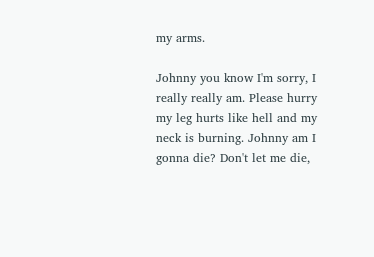my arms.

Johnny you know I'm sorry, I really really am. Please hurry my leg hurts like hell and my neck is burning. Johnny am I gonna die? Don't let me die,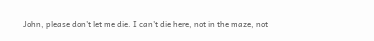John, please don't let me die. I can't die here, not in the maze, not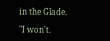in the Glade.

"I won't.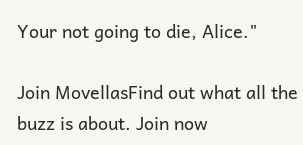Your not going to die, Alice."

Join MovellasFind out what all the buzz is about. Join now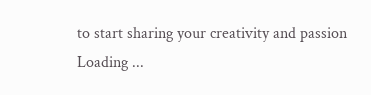to start sharing your creativity and passion
Loading ...